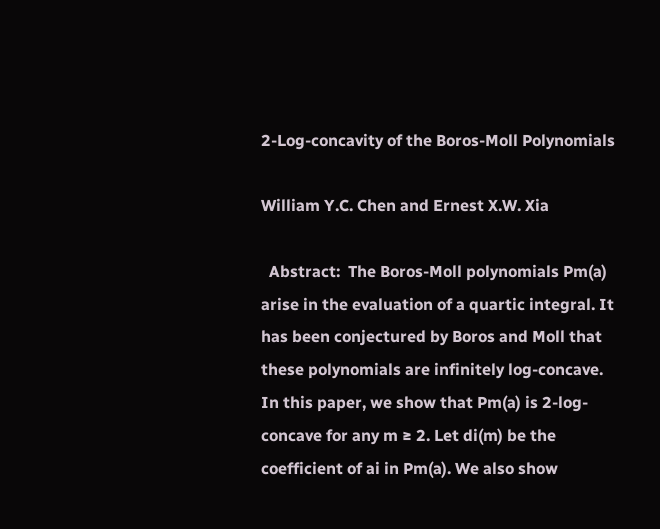2-Log-concavity of the Boros-Moll Polynomials

William Y.C. Chen and Ernest X.W. Xia

  Abstract:  The Boros-Moll polynomials Pm(a) arise in the evaluation of a quartic integral. It has been conjectured by Boros and Moll that these polynomials are infinitely log-concave. In this paper, we show that Pm(a) is 2-log-concave for any m ≥ 2. Let di(m) be the coefficient of ai in Pm(a). We also show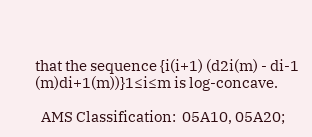that the sequence {i(i+1) (d2i(m) - di-1 (m)di+1(m))}1≤i≤m is log-concave.

  AMS Classification:  05A10, 05A20;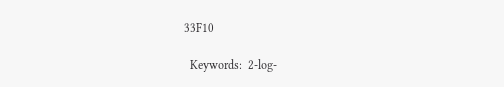33F10

  Keywords:  2-log-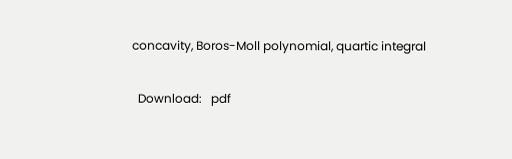concavity, Boros-Moll polynomial, quartic integral

  Download:   pdf